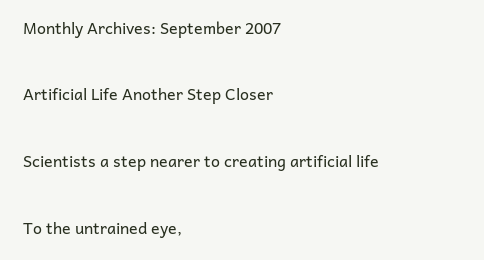Monthly Archives: September 2007

Artificial Life Another Step Closer

Scientists a step nearer to creating artificial life

To the untrained eye,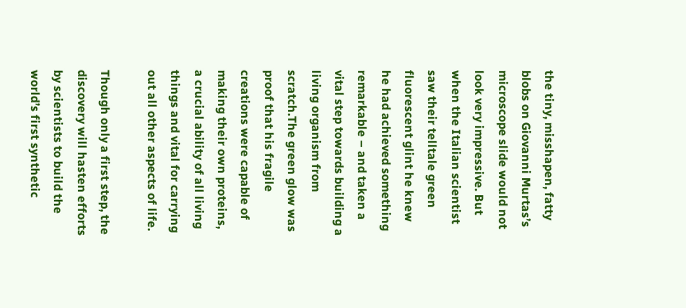the tiny, misshapen, fatty blobs on Giovanni Murtas’s microscope slide would not look very impressive. But when the Italian scientist saw their telltale green fluorescent glint he knew he had achieved something remarkable – and taken a vital step towards building a living organism from scratch.The green glow was proof that his fragile creations were capable of making their own proteins, a crucial ability of all living things and vital for carrying out all other aspects of life.

Though only a first step, the discovery will hasten efforts by scientists to build the world’s first synthetic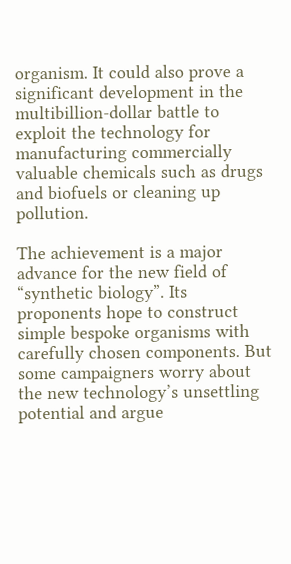organism. It could also prove a significant development in the multibillion-dollar battle to exploit the technology for manufacturing commercially valuable chemicals such as drugs and biofuels or cleaning up pollution.

The achievement is a major advance for the new field of “synthetic biology”. Its proponents hope to construct simple bespoke organisms with carefully chosen components. But some campaigners worry about the new technology’s unsettling potential and argue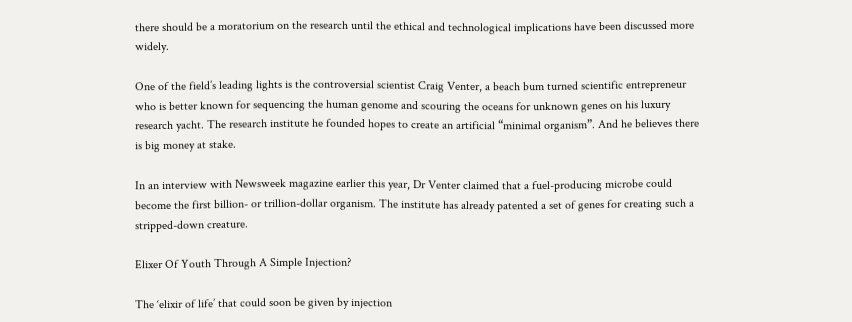there should be a moratorium on the research until the ethical and technological implications have been discussed more widely.

One of the field’s leading lights is the controversial scientist Craig Venter, a beach bum turned scientific entrepreneur who is better known for sequencing the human genome and scouring the oceans for unknown genes on his luxury research yacht. The research institute he founded hopes to create an artificial “minimal organism”. And he believes there is big money at stake.

In an interview with Newsweek magazine earlier this year, Dr Venter claimed that a fuel-producing microbe could become the first billion- or trillion-dollar organism. The institute has already patented a set of genes for creating such a stripped-down creature.

Elixer Of Youth Through A Simple Injection?

The ‘elixir of life’ that could soon be given by injection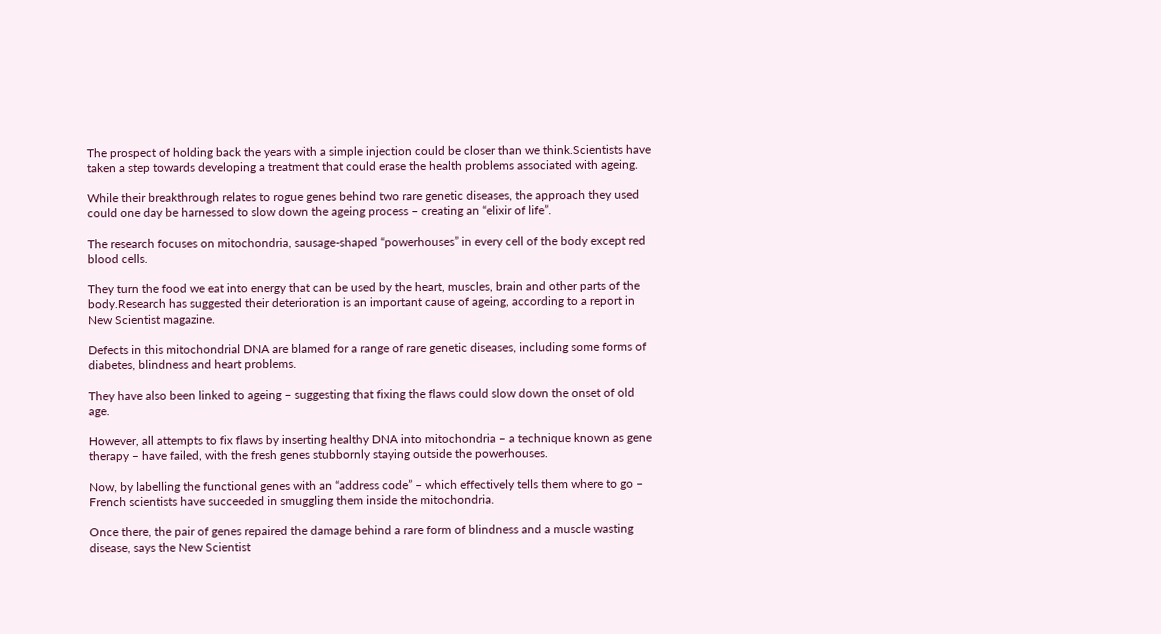The prospect of holding back the years with a simple injection could be closer than we think.Scientists have taken a step towards developing a treatment that could erase the health problems associated with ageing.

While their breakthrough relates to rogue genes behind two rare genetic diseases, the approach they used could one day be harnessed to slow down the ageing process – creating an “elixir of life”.

The research focuses on mitochondria, sausage-shaped “powerhouses” in every cell of the body except red blood cells.

They turn the food we eat into energy that can be used by the heart, muscles, brain and other parts of the body.Research has suggested their deterioration is an important cause of ageing, according to a report in New Scientist magazine.

Defects in this mitochondrial DNA are blamed for a range of rare genetic diseases, including some forms of diabetes, blindness and heart problems.

They have also been linked to ageing – suggesting that fixing the flaws could slow down the onset of old age.

However, all attempts to fix flaws by inserting healthy DNA into mitochondria – a technique known as gene therapy – have failed, with the fresh genes stubbornly staying outside the powerhouses.

Now, by labelling the functional genes with an “address code” – which effectively tells them where to go – French scientists have succeeded in smuggling them inside the mitochondria.

Once there, the pair of genes repaired the damage behind a rare form of blindness and a muscle wasting disease, says the New Scientist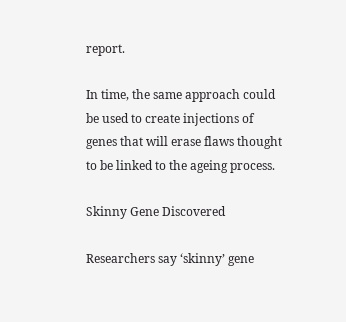report.

In time, the same approach could be used to create injections of genes that will erase flaws thought to be linked to the ageing process.

Skinny Gene Discovered

Researchers say ‘skinny’ gene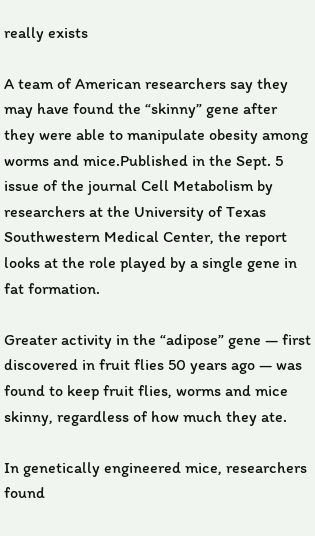really exists

A team of American researchers say they may have found the “skinny” gene after they were able to manipulate obesity among worms and mice.Published in the Sept. 5 issue of the journal Cell Metabolism by researchers at the University of Texas Southwestern Medical Center, the report looks at the role played by a single gene in fat formation.

Greater activity in the “adipose” gene — first discovered in fruit flies 50 years ago — was found to keep fruit flies, worms and mice skinny, regardless of how much they ate.

In genetically engineered mice, researchers found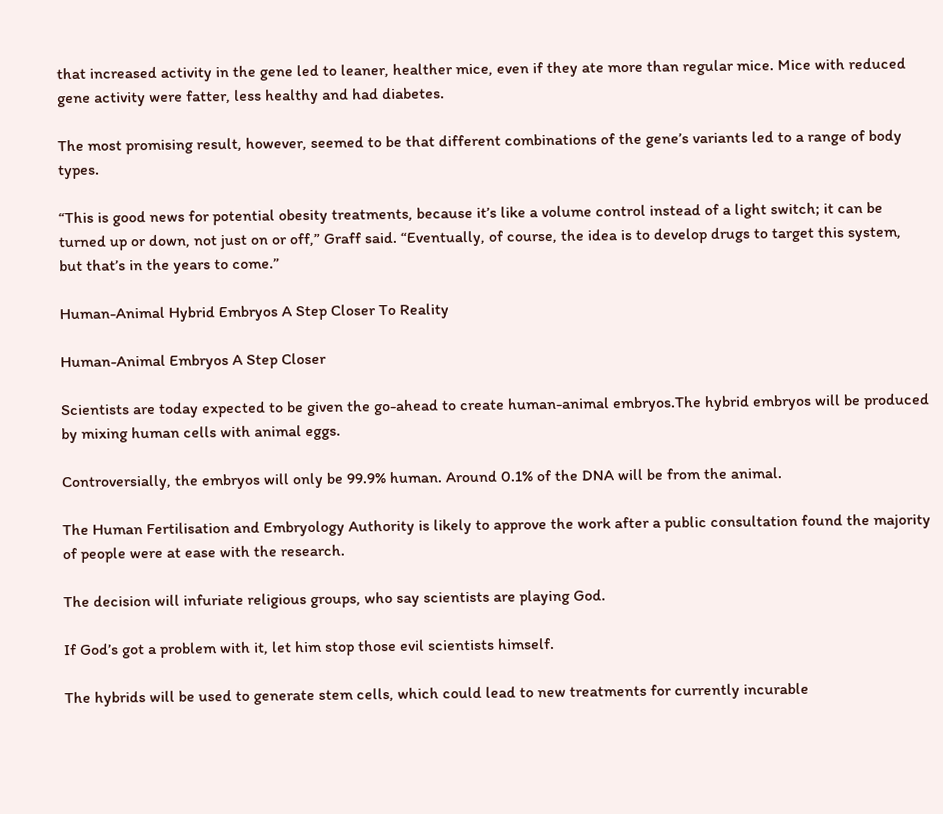that increased activity in the gene led to leaner, healther mice, even if they ate more than regular mice. Mice with reduced gene activity were fatter, less healthy and had diabetes.

The most promising result, however, seemed to be that different combinations of the gene’s variants led to a range of body types.

“This is good news for potential obesity treatments, because it’s like a volume control instead of a light switch; it can be turned up or down, not just on or off,” Graff said. “Eventually, of course, the idea is to develop drugs to target this system, but that’s in the years to come.”

Human-Animal Hybrid Embryos A Step Closer To Reality

Human-Animal Embryos A Step Closer

Scientists are today expected to be given the go-ahead to create human-animal embryos.The hybrid embryos will be produced by mixing human cells with animal eggs.

Controversially, the embryos will only be 99.9% human. Around 0.1% of the DNA will be from the animal.

The Human Fertilisation and Embryology Authority is likely to approve the work after a public consultation found the majority of people were at ease with the research.

The decision will infuriate religious groups, who say scientists are playing God.

If God’s got a problem with it, let him stop those evil scientists himself.

The hybrids will be used to generate stem cells, which could lead to new treatments for currently incurable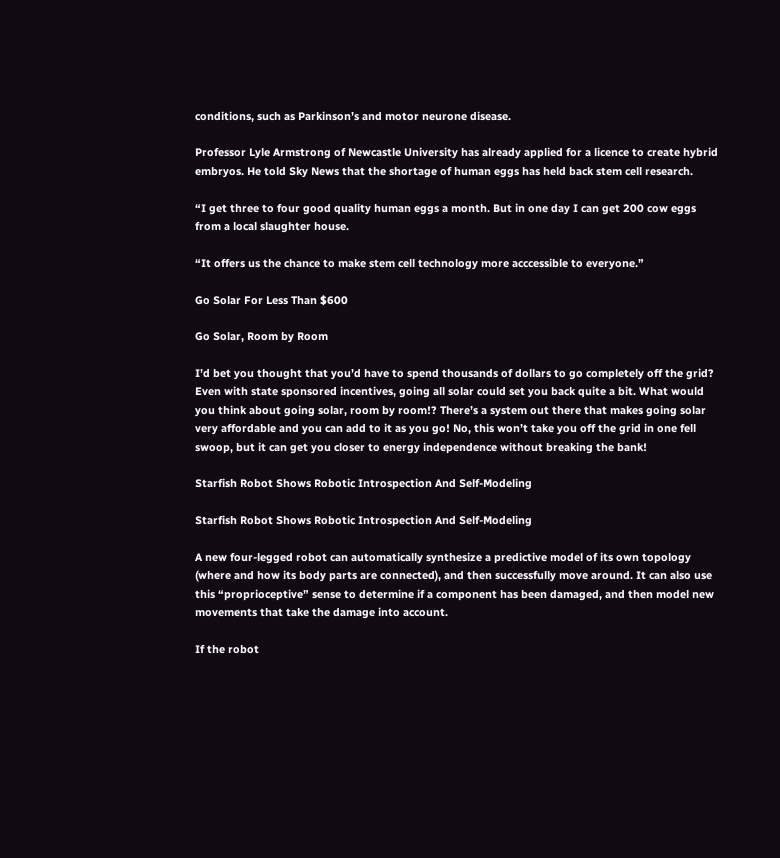conditions, such as Parkinson’s and motor neurone disease.

Professor Lyle Armstrong of Newcastle University has already applied for a licence to create hybrid embryos. He told Sky News that the shortage of human eggs has held back stem cell research.

“I get three to four good quality human eggs a month. But in one day I can get 200 cow eggs from a local slaughter house.

“It offers us the chance to make stem cell technology more acccessible to everyone.”

Go Solar For Less Than $600

Go Solar, Room by Room

I’d bet you thought that you’d have to spend thousands of dollars to go completely off the grid? Even with state sponsored incentives, going all solar could set you back quite a bit. What would you think about going solar, room by room!? There’s a system out there that makes going solar very affordable and you can add to it as you go! No, this won’t take you off the grid in one fell swoop, but it can get you closer to energy independence without breaking the bank!

Starfish Robot Shows Robotic Introspection And Self-Modeling

Starfish Robot Shows Robotic Introspection And Self-Modeling

A new four-legged robot can automatically synthesize a predictive model of its own topology (where and how its body parts are connected), and then successfully move around. It can also use this “proprioceptive” sense to determine if a component has been damaged, and then model new movements that take the damage into account.

If the robot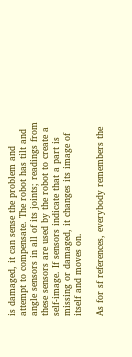is damaged, it can sense the problem and attempt to compensate. The robot has tilt and angle sensors in all of its joints; readings from these sensors are used by the robot to create a self-image. If sensors indicate that a part is missing or damaged, it changes its image of itself and moves on.

As for sf references, everybody remembers the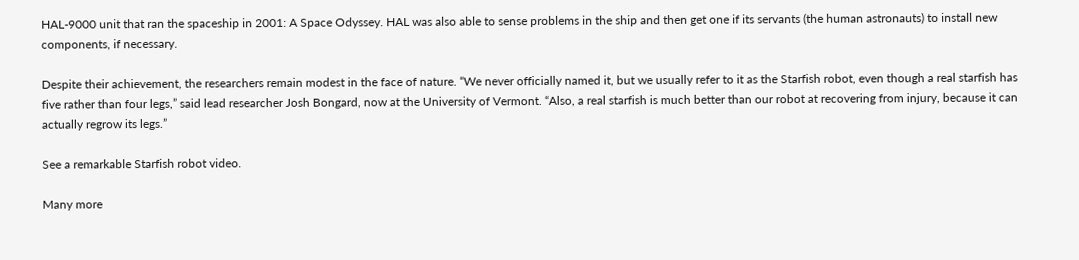HAL-9000 unit that ran the spaceship in 2001: A Space Odyssey. HAL was also able to sense problems in the ship and then get one if its servants (the human astronauts) to install new components, if necessary.

Despite their achievement, the researchers remain modest in the face of nature. “We never officially named it, but we usually refer to it as the Starfish robot, even though a real starfish has five rather than four legs,” said lead researcher Josh Bongard, now at the University of Vermont. “Also, a real starfish is much better than our robot at recovering from injury, because it can actually regrow its legs.”

See a remarkable Starfish robot video.

Many more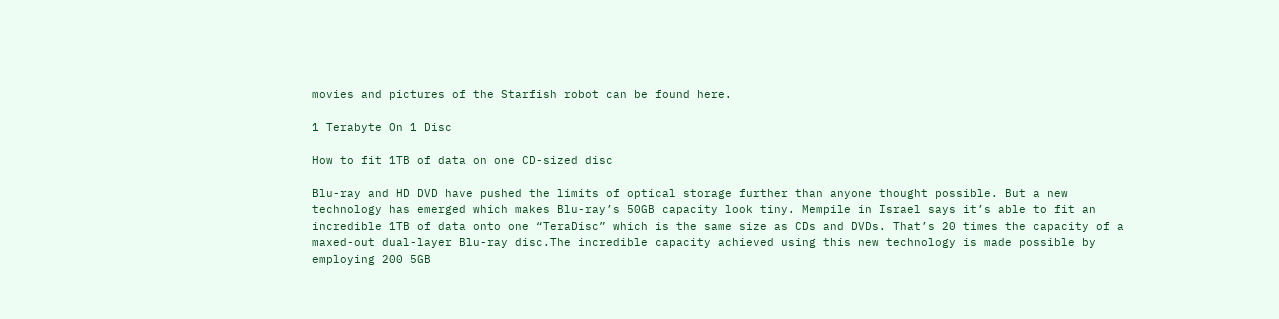movies and pictures of the Starfish robot can be found here.

1 Terabyte On 1 Disc

How to fit 1TB of data on one CD-sized disc

Blu-ray and HD DVD have pushed the limits of optical storage further than anyone thought possible. But a new technology has emerged which makes Blu-ray’s 50GB capacity look tiny. Mempile in Israel says it’s able to fit an incredible 1TB of data onto one “TeraDisc” which is the same size as CDs and DVDs. That’s 20 times the capacity of a maxed-out dual-layer Blu-ray disc.The incredible capacity achieved using this new technology is made possible by employing 200 5GB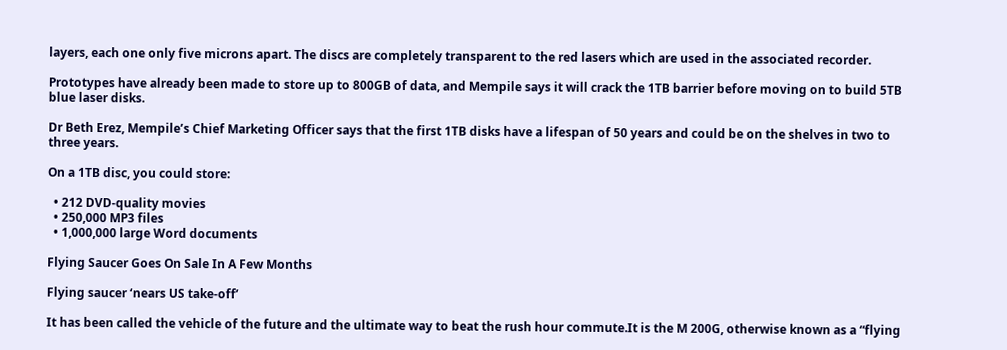layers, each one only five microns apart. The discs are completely transparent to the red lasers which are used in the associated recorder.

Prototypes have already been made to store up to 800GB of data, and Mempile says it will crack the 1TB barrier before moving on to build 5TB blue laser disks.

Dr Beth Erez, Mempile’s Chief Marketing Officer says that the first 1TB disks have a lifespan of 50 years and could be on the shelves in two to three years.

On a 1TB disc, you could store:

  • 212 DVD-quality movies
  • 250,000 MP3 files
  • 1,000,000 large Word documents

Flying Saucer Goes On Sale In A Few Months

Flying saucer ‘nears US take-off’

It has been called the vehicle of the future and the ultimate way to beat the rush hour commute.It is the M 200G, otherwise known as a “flying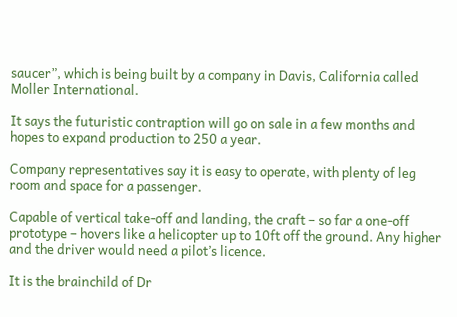saucer”, which is being built by a company in Davis, California called Moller International.

It says the futuristic contraption will go on sale in a few months and hopes to expand production to 250 a year.

Company representatives say it is easy to operate, with plenty of leg room and space for a passenger.

Capable of vertical take-off and landing, the craft – so far a one-off prototype – hovers like a helicopter up to 10ft off the ground. Any higher and the driver would need a pilot’s licence.

It is the brainchild of Dr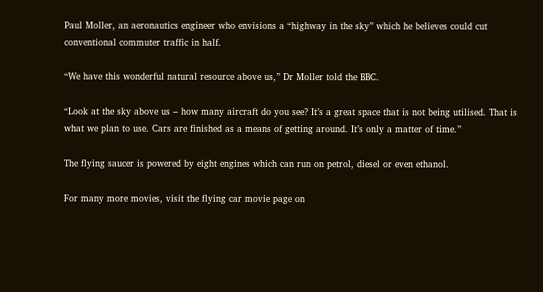Paul Moller, an aeronautics engineer who envisions a “highway in the sky” which he believes could cut conventional commuter traffic in half.

“We have this wonderful natural resource above us,” Dr Moller told the BBC.

“Look at the sky above us – how many aircraft do you see? It’s a great space that is not being utilised. That is what we plan to use. Cars are finished as a means of getting around. It’s only a matter of time.”

The flying saucer is powered by eight engines which can run on petrol, diesel or even ethanol.

For many more movies, visit the flying car movie page on